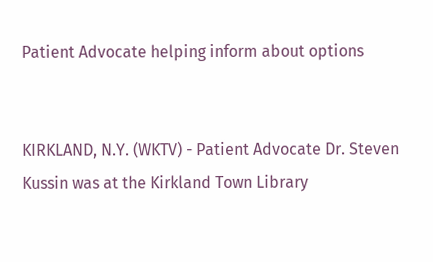Patient Advocate helping inform about options


KIRKLAND, N.Y. (WKTV) - Patient Advocate Dr. Steven Kussin was at the Kirkland Town Library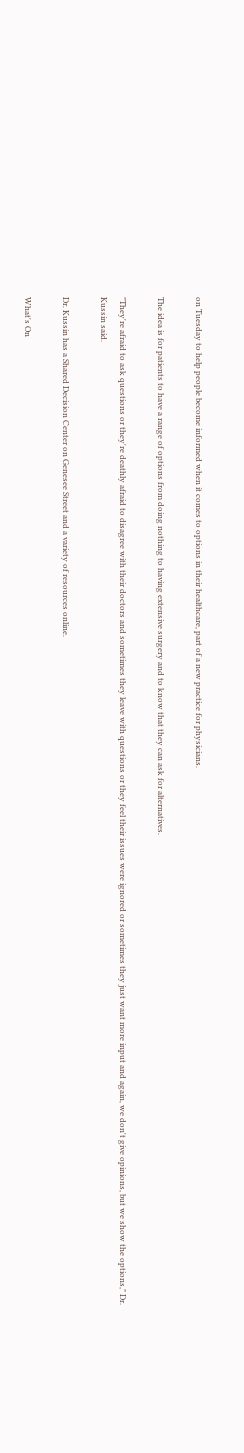on Tuesday to help people become informed when it comes to options in their healthcare, part of a new practice for physicians.

The idea is for patients to have a range of options from doing nothing to having extensive surgery and to know that they can ask for alternatives.

"They're afraid to ask questions or they're deathly afraid to disagree with their doctors and sometimes they leave with questions or they feel their issues were ignored or sometimes they just want more input and again, we don't give opinions, but we show the options," Dr. Kussin said.

Dr. Kussin has a Shared Decision Center on Genesee Street and a variety of resources online.

What's On